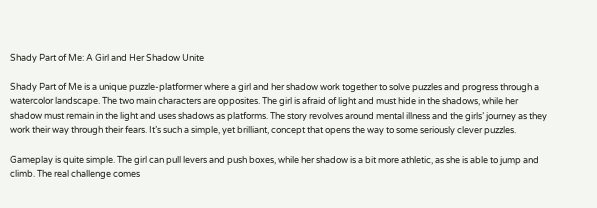Shady Part of Me: A Girl and Her Shadow Unite

Shady Part of Me is a unique puzzle-platformer where a girl and her shadow work together to solve puzzles and progress through a watercolor landscape. The two main characters are opposites. The girl is afraid of light and must hide in the shadows, while her shadow must remain in the light and uses shadows as platforms. The story revolves around mental illness and the girls’ journey as they work their way through their fears. It’s such a simple, yet brilliant, concept that opens the way to some seriously clever puzzles.

Gameplay is quite simple. The girl can pull levers and push boxes, while her shadow is a bit more athletic, as she is able to jump and climb. The real challenge comes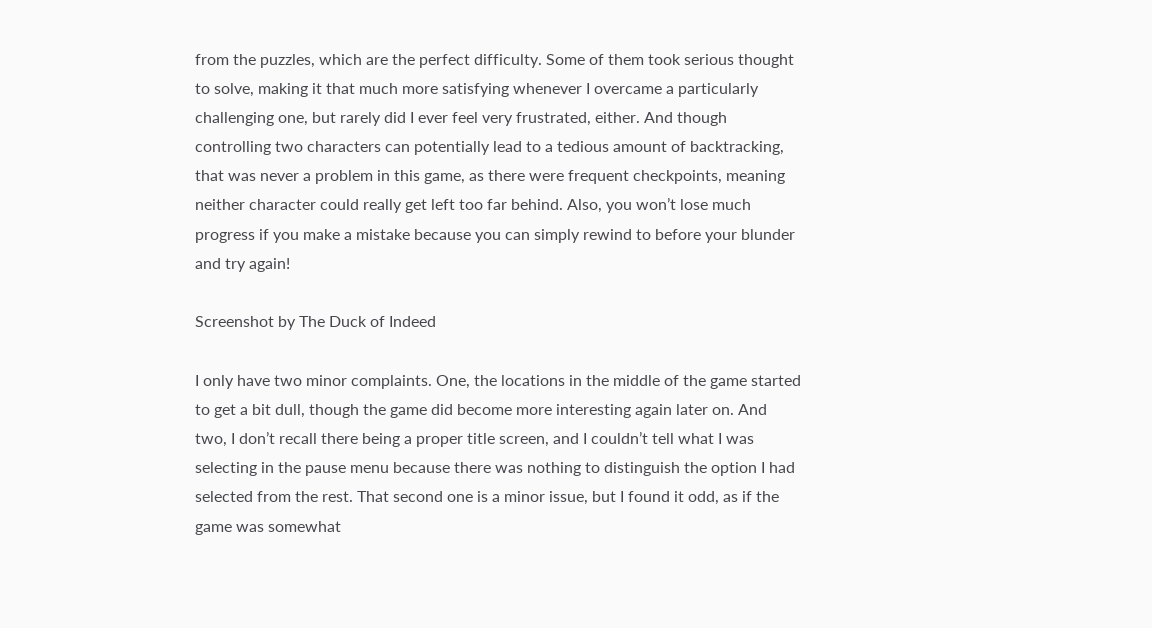from the puzzles, which are the perfect difficulty. Some of them took serious thought to solve, making it that much more satisfying whenever I overcame a particularly challenging one, but rarely did I ever feel very frustrated, either. And though controlling two characters can potentially lead to a tedious amount of backtracking, that was never a problem in this game, as there were frequent checkpoints, meaning neither character could really get left too far behind. Also, you won’t lose much progress if you make a mistake because you can simply rewind to before your blunder and try again!

Screenshot by The Duck of Indeed

I only have two minor complaints. One, the locations in the middle of the game started to get a bit dull, though the game did become more interesting again later on. And two, I don’t recall there being a proper title screen, and I couldn’t tell what I was selecting in the pause menu because there was nothing to distinguish the option I had selected from the rest. That second one is a minor issue, but I found it odd, as if the game was somewhat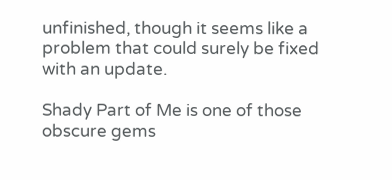unfinished, though it seems like a problem that could surely be fixed with an update.

Shady Part of Me is one of those obscure gems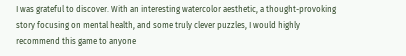I was grateful to discover. With an interesting watercolor aesthetic, a thought-provoking story focusing on mental health, and some truly clever puzzles, I would highly recommend this game to anyone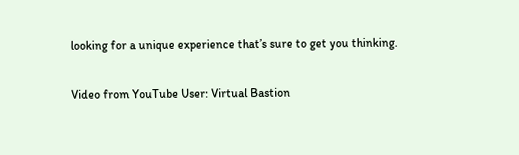looking for a unique experience that’s sure to get you thinking.

Video from YouTube User: Virtual Bastion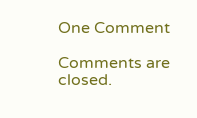One Comment

Comments are closed.